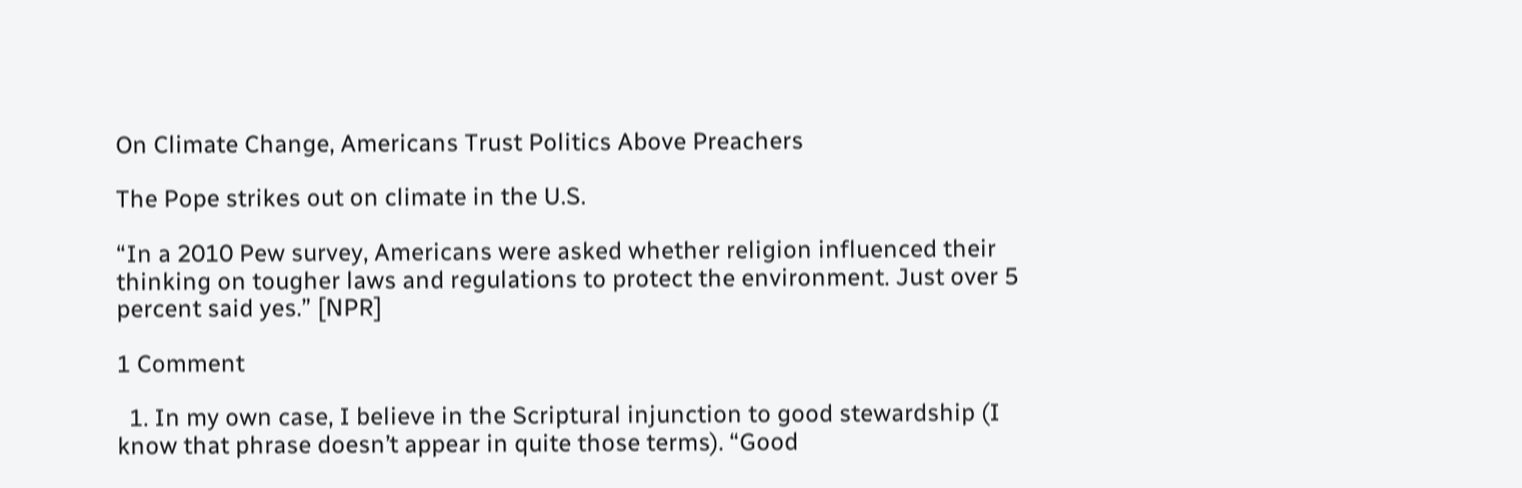On Climate Change, Americans Trust Politics Above Preachers

The Pope strikes out on climate in the U.S.

“In a 2010 Pew survey, Americans were asked whether religion influenced their thinking on tougher laws and regulations to protect the environment. Just over 5 percent said yes.” [NPR]

1 Comment

  1. In my own case, I believe in the Scriptural injunction to good stewardship (I know that phrase doesn’t appear in quite those terms). “Good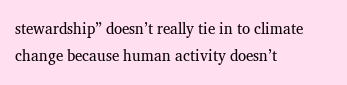stewardship” doesn’t really tie in to climate change because human activity doesn’t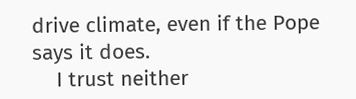drive climate, even if the Pope says it does.
    I trust neither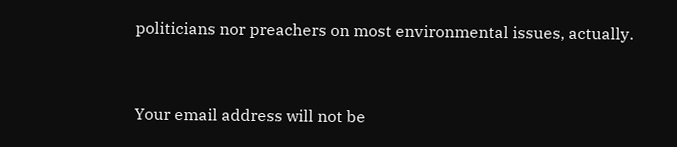politicians nor preachers on most environmental issues, actually.


Your email address will not be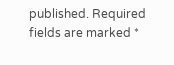published. Required fields are marked *